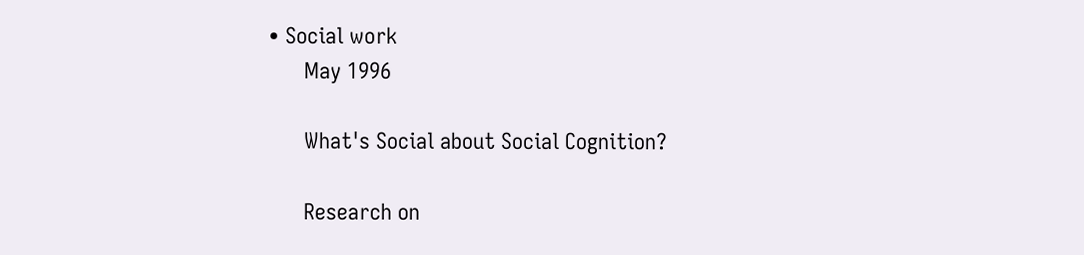• Social work
      May 1996

      What's Social about Social Cognition?

      Research on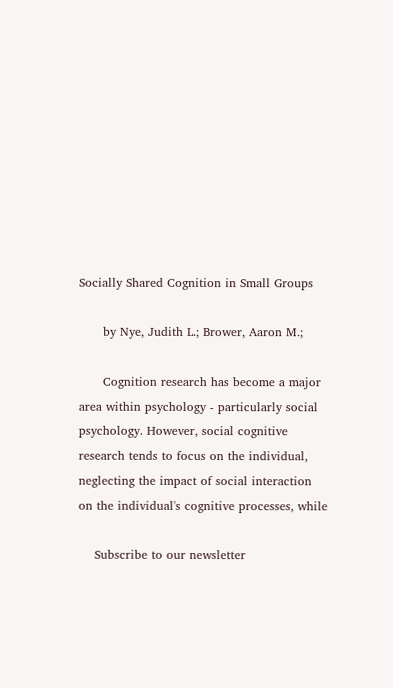Socially Shared Cognition in Small Groups

      by Nye, Judith L.; Brower, Aaron M.;

      Cognition research has become a major area within psychology - particularly social psychology. However, social cognitive research tends to focus on the individual, neglecting the impact of social interaction on the individual's cognitive processes, while

    Subscribe to our newsletter